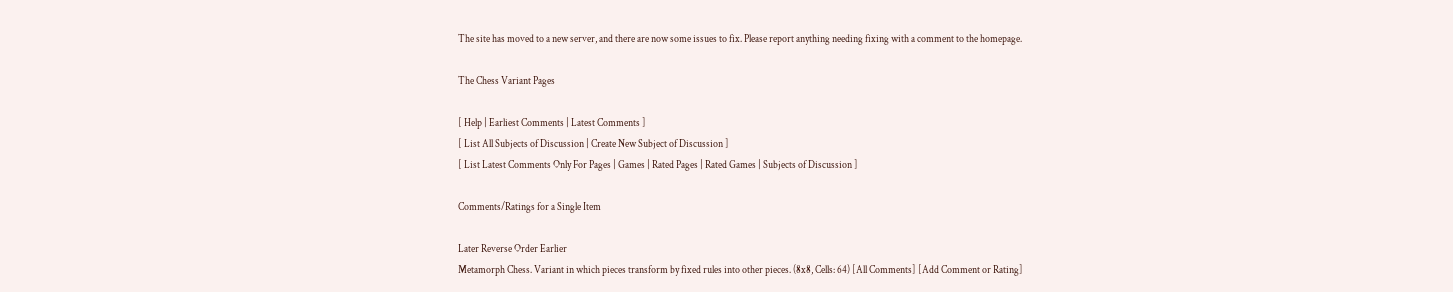The site has moved to a new server, and there are now some issues to fix. Please report anything needing fixing with a comment to the homepage.

The Chess Variant Pages

[ Help | Earliest Comments | Latest Comments ]
[ List All Subjects of Discussion | Create New Subject of Discussion ]
[ List Latest Comments Only For Pages | Games | Rated Pages | Rated Games | Subjects of Discussion ]

Comments/Ratings for a Single Item

Later Reverse Order Earlier
Metamorph Chess. Variant in which pieces transform by fixed rules into other pieces. (8x8, Cells: 64) [All Comments] [Add Comment or Rating]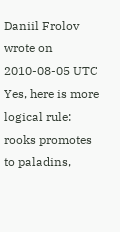Daniil Frolov wrote on 2010-08-05 UTC
Yes, here is more logical rule: rooks promotes to paladins,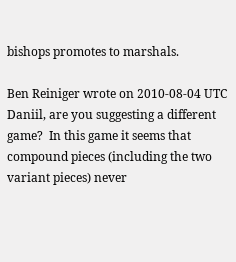bishops promotes to marshals.

Ben Reiniger wrote on 2010-08-04 UTC
Daniil, are you suggesting a different game?  In this game it seems that compound pieces (including the two variant pieces) never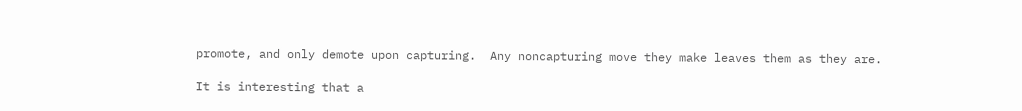promote, and only demote upon capturing.  Any noncapturing move they make leaves them as they are.

It is interesting that a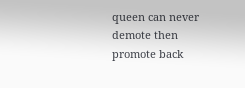queen can never demote then promote back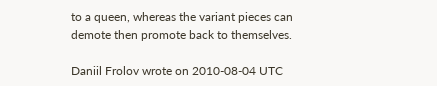to a queen, whereas the variant pieces can demote then promote back to themselves.

Daniil Frolov wrote on 2010-08-04 UTC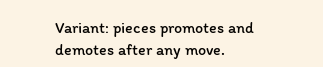Variant: pieces promotes and demotes after any move.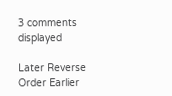3 comments displayed

Later Reverse Order Earlier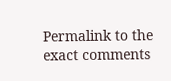Permalink to the exact comments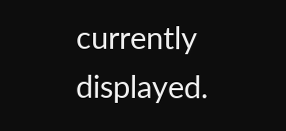currently displayed.